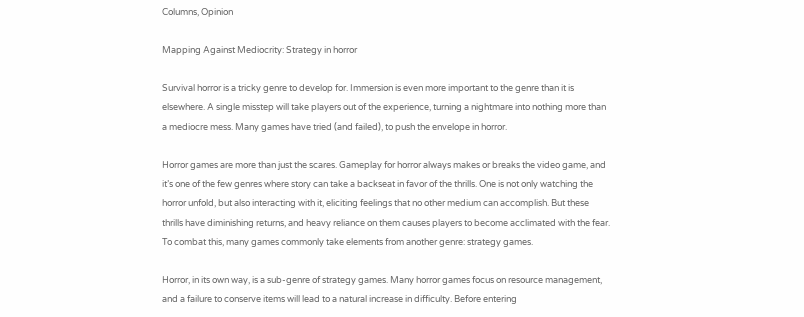Columns, Opinion

Mapping Against Mediocrity: Strategy in horror

Survival horror is a tricky genre to develop for. Immersion is even more important to the genre than it is elsewhere. A single misstep will take players out of the experience, turning a nightmare into nothing more than a mediocre mess. Many games have tried (and failed), to push the envelope in horror.

Horror games are more than just the scares. Gameplay for horror always makes or breaks the video game, and it’s one of the few genres where story can take a backseat in favor of the thrills. One is not only watching the horror unfold, but also interacting with it, eliciting feelings that no other medium can accomplish. But these thrills have diminishing returns, and heavy reliance on them causes players to become acclimated with the fear. To combat this, many games commonly take elements from another genre: strategy games.

Horror, in its own way, is a sub-genre of strategy games. Many horror games focus on resource management, and a failure to conserve items will lead to a natural increase in difficulty. Before entering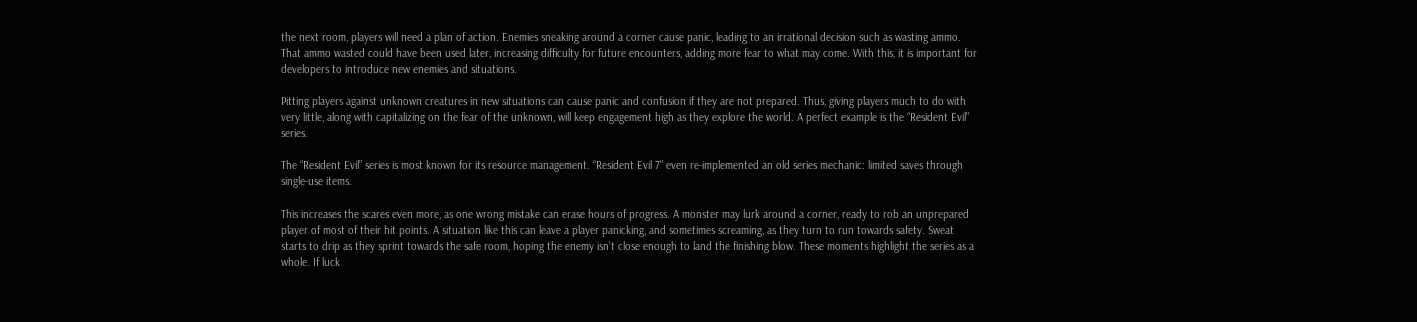the next room, players will need a plan of action. Enemies sneaking around a corner cause panic, leading to an irrational decision such as wasting ammo. That ammo wasted could have been used later, increasing difficulty for future encounters, adding more fear to what may come. With this, it is important for developers to introduce new enemies and situations.

Pitting players against unknown creatures in new situations can cause panic and confusion if they are not prepared. Thus, giving players much to do with very little, along with capitalizing on the fear of the unknown, will keep engagement high as they explore the world. A perfect example is the “Resident Evil” series.

The “Resident Evil” series is most known for its resource management. “Resident Evil 7” even re-implemented an old series mechanic: limited saves through single-use items.

This increases the scares even more, as one wrong mistake can erase hours of progress. A monster may lurk around a corner, ready to rob an unprepared player of most of their hit points. A situation like this can leave a player panicking, and sometimes screaming, as they turn to run towards safety. Sweat starts to drip as they sprint towards the safe room, hoping the enemy isn’t close enough to land the finishing blow. These moments highlight the series as a whole. If luck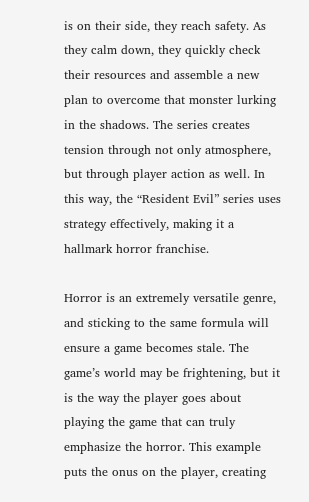is on their side, they reach safety. As they calm down, they quickly check their resources and assemble a new plan to overcome that monster lurking in the shadows. The series creates tension through not only atmosphere, but through player action as well. In this way, the “Resident Evil” series uses strategy effectively, making it a hallmark horror franchise.

Horror is an extremely versatile genre, and sticking to the same formula will ensure a game becomes stale. The game’s world may be frightening, but it is the way the player goes about playing the game that can truly emphasize the horror. This example puts the onus on the player, creating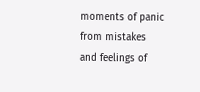moments of panic from mistakes and feelings of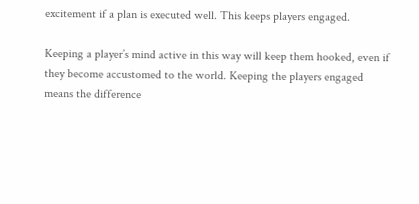excitement if a plan is executed well. This keeps players engaged.

Keeping a player’s mind active in this way will keep them hooked, even if they become accustomed to the world. Keeping the players engaged means the difference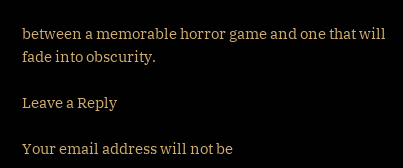between a memorable horror game and one that will fade into obscurity.

Leave a Reply

Your email address will not be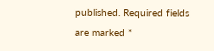published. Required fields are marked *